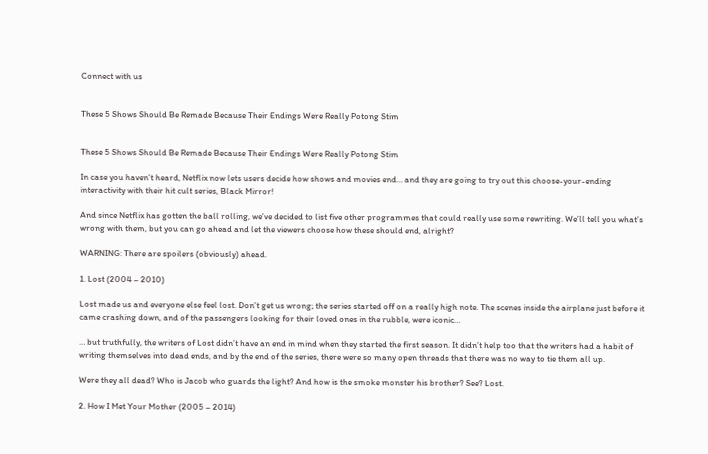Connect with us


These 5 Shows Should Be Remade Because Their Endings Were Really Potong Stim


These 5 Shows Should Be Remade Because Their Endings Were Really Potong Stim

In case you haven’t heard, Netflix now lets users decide how shows and movies end… and they are going to try out this choose-your-ending interactivity with their hit cult series, Black Mirror!

And since Netflix has gotten the ball rolling, we’ve decided to list five other programmes that could really use some rewriting. We’ll tell you what’s wrong with them, but you can go ahead and let the viewers choose how these should end, alright?

WARNING: There are spoilers (obviously) ahead.

1. Lost (2004 – 2010)

Lost made us and everyone else feel lost. Don’t get us wrong; the series started off on a really high note. The scenes inside the airplane just before it came crashing down, and of the passengers looking for their loved ones in the rubble, were iconic…

… but truthfully, the writers of Lost didn’t have an end in mind when they started the first season. It didn’t help too that the writers had a habit of writing themselves into dead ends, and by the end of the series, there were so many open threads that there was no way to tie them all up.

Were they all dead? Who is Jacob who guards the light? And how is the smoke monster his brother? See? Lost.

2. How I Met Your Mother (2005 – 2014)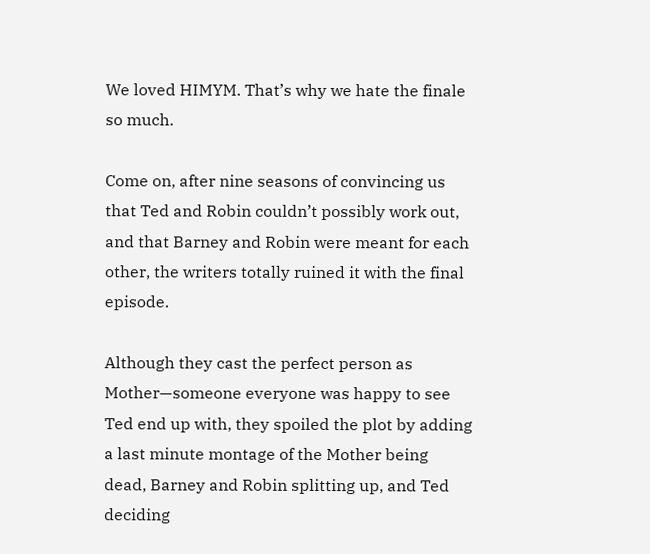We loved HIMYM. That’s why we hate the finale so much.

Come on, after nine seasons of convincing us that Ted and Robin couldn’t possibly work out, and that Barney and Robin were meant for each other, the writers totally ruined it with the final episode.

Although they cast the perfect person as Mother—someone everyone was happy to see Ted end up with, they spoiled the plot by adding a last minute montage of the Mother being dead, Barney and Robin splitting up, and Ted deciding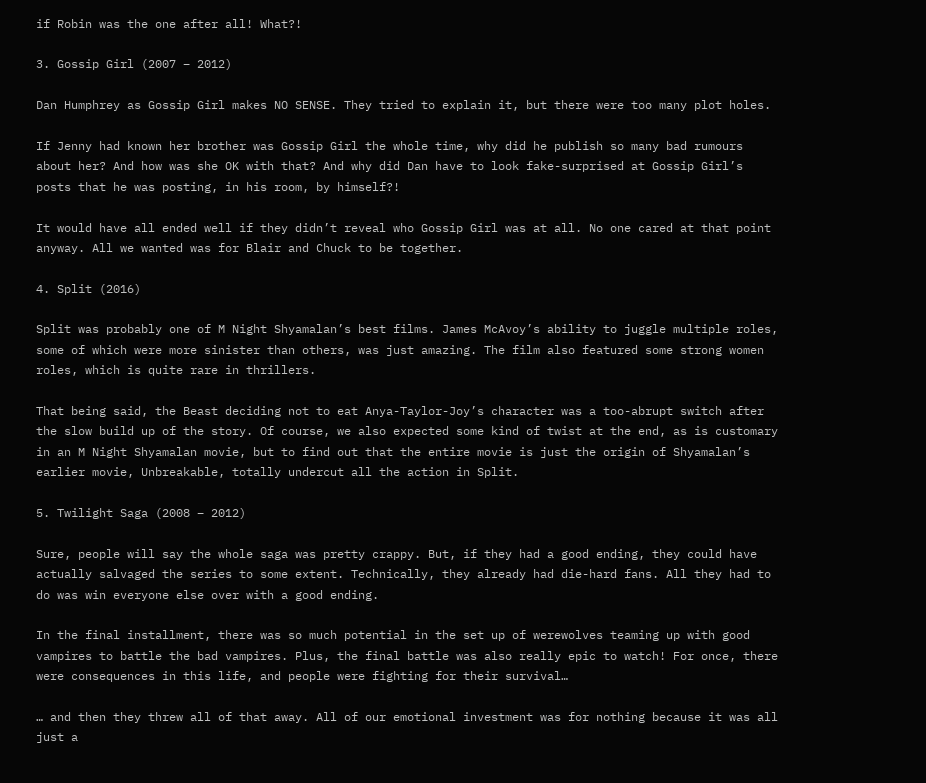if Robin was the one after all! What?!

3. Gossip Girl (2007 – 2012)

Dan Humphrey as Gossip Girl makes NO SENSE. They tried to explain it, but there were too many plot holes.

If Jenny had known her brother was Gossip Girl the whole time, why did he publish so many bad rumours about her? And how was she OK with that? And why did Dan have to look fake-surprised at Gossip Girl’s posts that he was posting, in his room, by himself?!

It would have all ended well if they didn’t reveal who Gossip Girl was at all. No one cared at that point anyway. All we wanted was for Blair and Chuck to be together.

4. Split (2016)

Split was probably one of M Night Shyamalan’s best films. James McAvoy’s ability to juggle multiple roles, some of which were more sinister than others, was just amazing. The film also featured some strong women roles, which is quite rare in thrillers.

That being said, the Beast deciding not to eat Anya-Taylor-Joy’s character was a too-abrupt switch after the slow build up of the story. Of course, we also expected some kind of twist at the end, as is customary in an M Night Shyamalan movie, but to find out that the entire movie is just the origin of Shyamalan’s earlier movie, Unbreakable, totally undercut all the action in Split.

5. Twilight Saga (2008 – 2012)

Sure, people will say the whole saga was pretty crappy. But, if they had a good ending, they could have actually salvaged the series to some extent. Technically, they already had die-hard fans. All they had to do was win everyone else over with a good ending.

In the final installment, there was so much potential in the set up of werewolves teaming up with good vampires to battle the bad vampires. Plus, the final battle was also really epic to watch! For once, there were consequences in this life, and people were fighting for their survival…

… and then they threw all of that away. All of our emotional investment was for nothing because it was all just a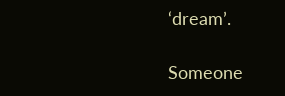‘dream’.

Someone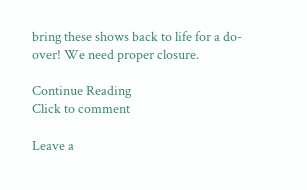bring these shows back to life for a do-over! We need proper closure.

Continue Reading
Click to comment

Leave a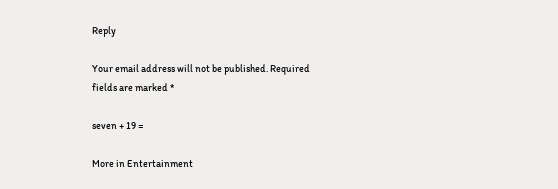Reply

Your email address will not be published. Required fields are marked *

seven + 19 =

More in Entertainment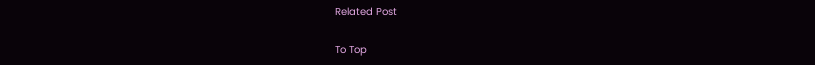Related Post

To Top